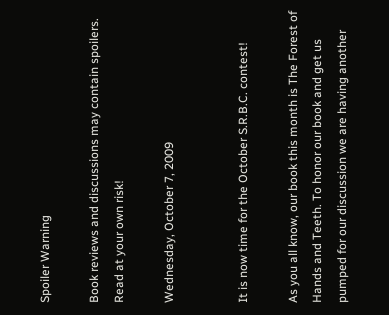Spoiler Warning

Book reviews and discussions may contain spoilers. Read at your own risk!

Wednesday, October 7, 2009


It is now time for the October S.R.B.C. contest!

As you all know, our book this month is The Forest of Hands and Teeth. To honor our book and get us pumped for our discussion we are having another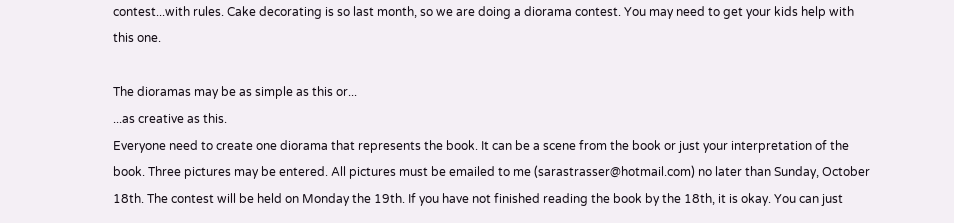contest...with rules. Cake decorating is so last month, so we are doing a diorama contest. You may need to get your kids help with this one.

The dioramas may be as simple as this or...
...as creative as this.
Everyone need to create one diorama that represents the book. It can be a scene from the book or just your interpretation of the book. Three pictures may be entered. All pictures must be emailed to me (sarastrasser@hotmail.com) no later than Sunday, October 18th. The contest will be held on Monday the 19th. If you have not finished reading the book by the 18th, it is okay. You can just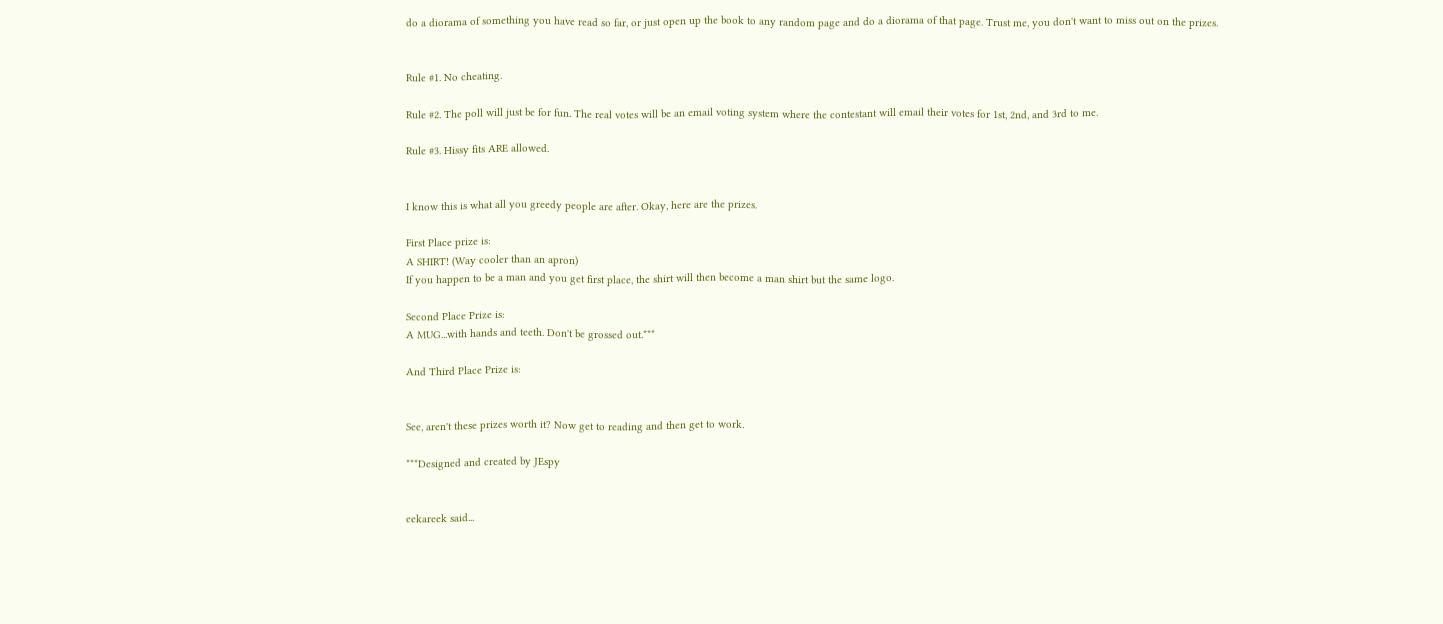do a diorama of something you have read so far, or just open up the book to any random page and do a diorama of that page. Trust me, you don't want to miss out on the prizes.


Rule #1. No cheating.

Rule #2. The poll will just be for fun. The real votes will be an email voting system where the contestant will email their votes for 1st, 2nd, and 3rd to me.

Rule #3. Hissy fits ARE allowed.


I know this is what all you greedy people are after. Okay, here are the prizes.

First Place prize is:
A SHIRT! (Way cooler than an apron)
If you happen to be a man and you get first place, the shirt will then become a man shirt but the same logo.

Second Place Prize is:
A MUG...with hands and teeth. Don't be grossed out.***

And Third Place Prize is:


See, aren't these prizes worth it? Now get to reading and then get to work.

***Designed and created by JEspy


eekareek said...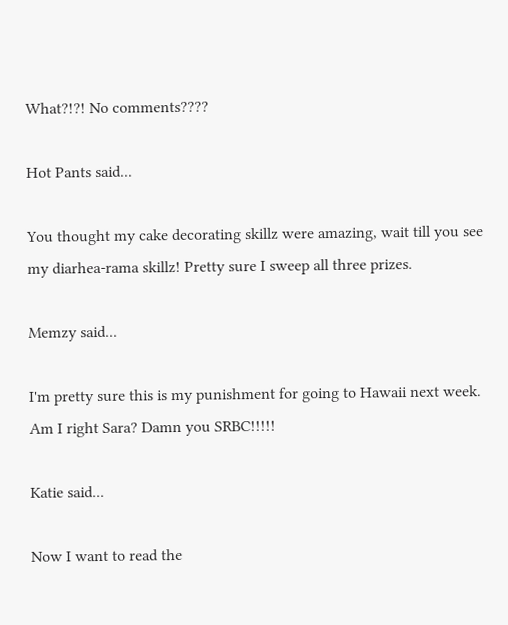What?!?! No comments????

Hot Pants said...

You thought my cake decorating skillz were amazing, wait till you see my diarhea-rama skillz! Pretty sure I sweep all three prizes.

Memzy said...

I'm pretty sure this is my punishment for going to Hawaii next week. Am I right Sara? Damn you SRBC!!!!!

Katie said...

Now I want to read the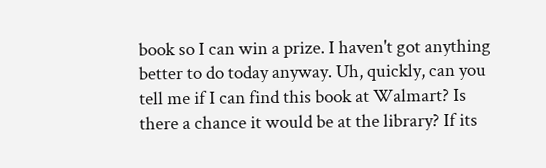book so I can win a prize. I haven't got anything better to do today anyway. Uh, quickly, can you tell me if I can find this book at Walmart? Is there a chance it would be at the library? If its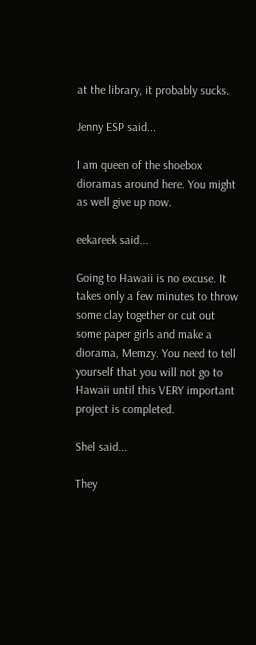at the library, it probably sucks.

Jenny ESP said...

I am queen of the shoebox dioramas around here. You might as well give up now.

eekareek said...

Going to Hawaii is no excuse. It takes only a few minutes to throw some clay together or cut out some paper girls and make a diorama, Memzy. You need to tell yourself that you will not go to Hawaii until this VERY important project is completed.

Shel said...

They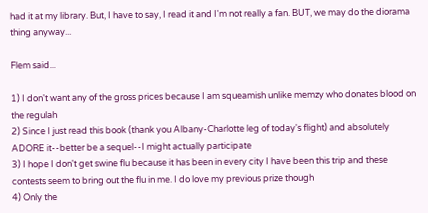had it at my library. But, I have to say, I read it and I'm not really a fan. BUT, we may do the diorama thing anyway...

Flem said...

1) I don't want any of the gross prices because I am squeamish unlike memzy who donates blood on the regulah
2) Since I just read this book (thank you Albany-Charlotte leg of today's flight) and absolutely ADORE it--better be a sequel--I might actually participate
3) I hope I don't get swine flu because it has been in every city I have been this trip and these contests seem to bring out the flu in me. I do love my previous prize though
4) Only the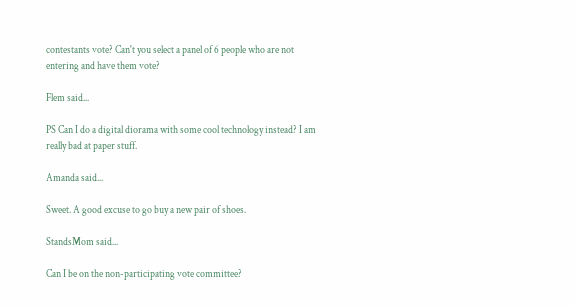contestants vote? Can't you select a panel of 6 people who are not entering and have them vote?

Flem said...

PS Can I do a digital diorama with some cool technology instead? I am really bad at paper stuff.

Amanda said...

Sweet. A good excuse to go buy a new pair of shoes.

StandsMom said...

Can I be on the non-participating vote committee?